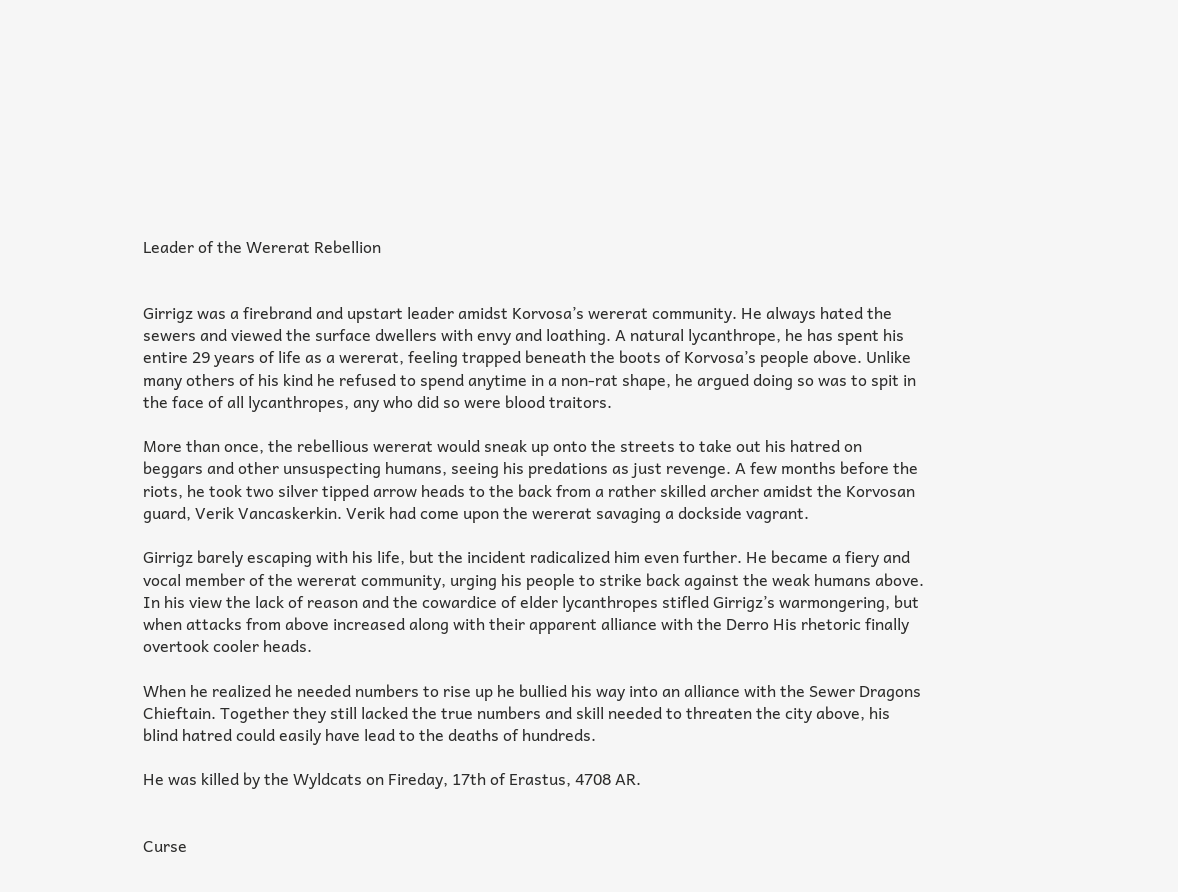Leader of the Wererat Rebellion


Girrigz was a firebrand and upstart leader amidst Korvosa’s wererat community. He always hated the sewers and viewed the surface dwellers with envy and loathing. A natural lycanthrope, he has spent his entire 29 years of life as a wererat, feeling trapped beneath the boots of Korvosa’s people above. Unlike many others of his kind he refused to spend anytime in a non-rat shape, he argued doing so was to spit in the face of all lycanthropes, any who did so were blood traitors.

More than once, the rebellious wererat would sneak up onto the streets to take out his hatred on beggars and other unsuspecting humans, seeing his predations as just revenge. A few months before the riots, he took two silver tipped arrow heads to the back from a rather skilled archer amidst the Korvosan guard, Verik Vancaskerkin. Verik had come upon the wererat savaging a dockside vagrant.

Girrigz barely escaping with his life, but the incident radicalized him even further. He became a fiery and vocal member of the wererat community, urging his people to strike back against the weak humans above. In his view the lack of reason and the cowardice of elder lycanthropes stifled Girrigz’s warmongering, but when attacks from above increased along with their apparent alliance with the Derro His rhetoric finally overtook cooler heads.

When he realized he needed numbers to rise up he bullied his way into an alliance with the Sewer Dragons Chieftain. Together they still lacked the true numbers and skill needed to threaten the city above, his blind hatred could easily have lead to the deaths of hundreds.

He was killed by the Wyldcats on Fireday, 17th of Erastus, 4708 AR.


Curse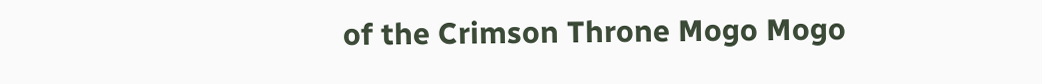of the Crimson Throne Mogo Mogo